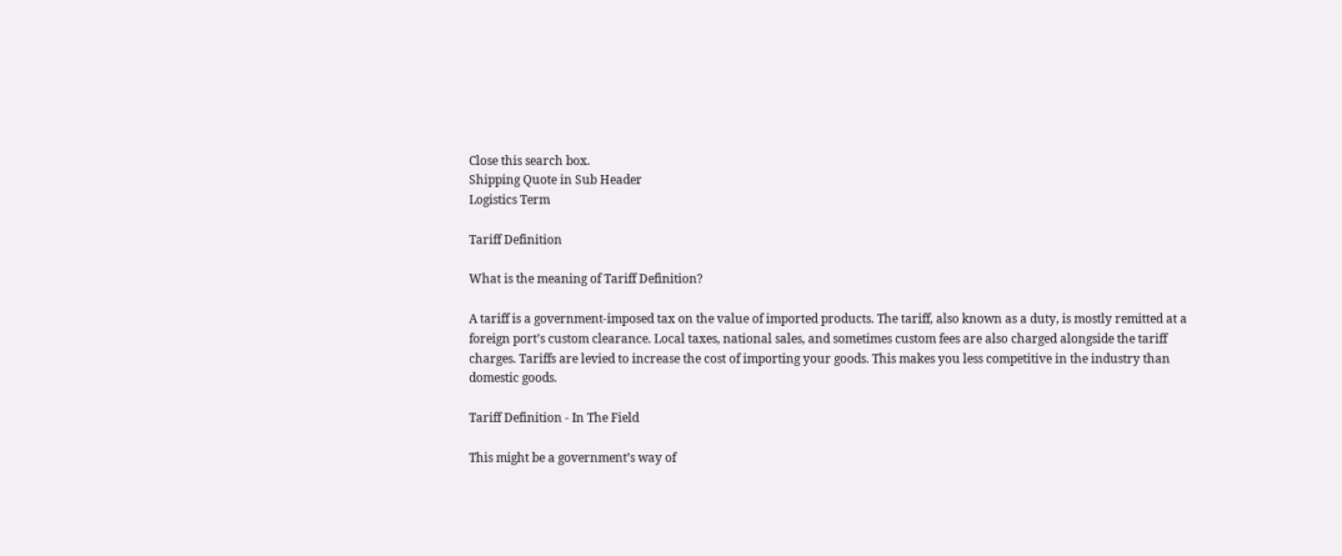Close this search box.
Shipping Quote in Sub Header
Logistics Term

Tariff Definition

What is the meaning of Tariff Definition?

A tariff is a government-imposed tax on the value of imported products. The tariff, also known as a duty, is mostly remitted at a foreign port’s custom clearance. Local taxes, national sales, and sometimes custom fees are also charged alongside the tariff charges. Tariffs are levied to increase the cost of importing your goods. This makes you less competitive in the industry than domestic goods.

Tariff Definition - In The Field

This might be a government’s way of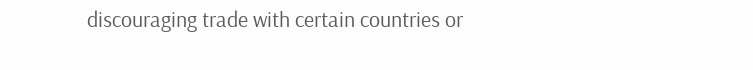discouraging trade with certain countries or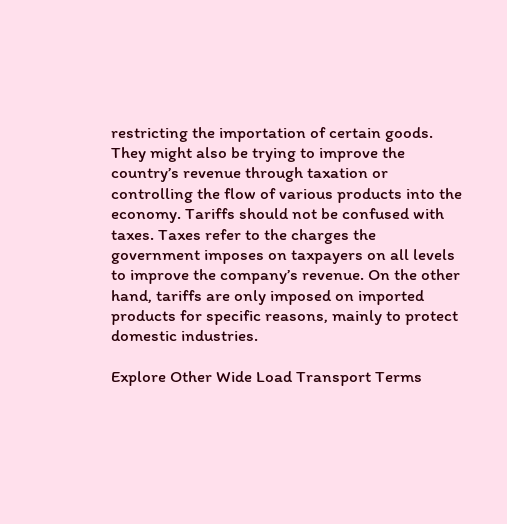restricting the importation of certain goods. They might also be trying to improve the country’s revenue through taxation or controlling the flow of various products into the economy. Tariffs should not be confused with taxes. Taxes refer to the charges the government imposes on taxpayers on all levels to improve the company’s revenue. On the other hand, tariffs are only imposed on imported products for specific reasons, mainly to protect domestic industries.

Explore Other Wide Load Transport Terms